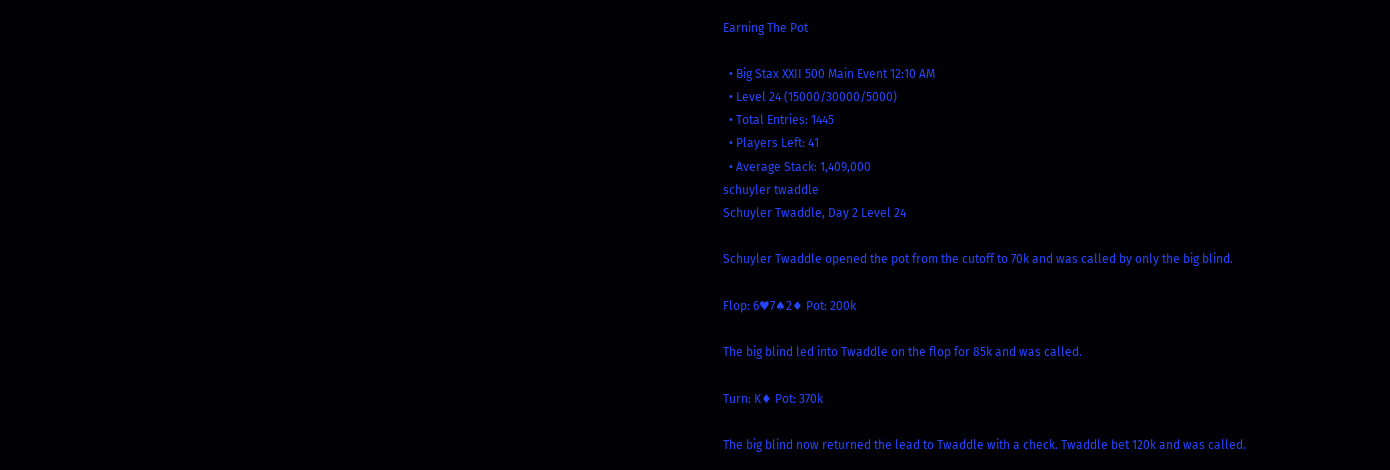Earning The Pot

  • Big Stax XXII 500 Main Event 12:10 AM
  • Level 24 (15000/30000/5000)
  • Total Entries: 1445
  • Players Left: 41
  • Average Stack: 1,409,000
schuyler twaddle
Schuyler Twaddle, Day 2 Level 24

Schuyler Twaddle opened the pot from the cutoff to 70k and was called by only the big blind.

Flop: 6♥7♠2♦ Pot: 200k

The big blind led into Twaddle on the flop for 85k and was called.

Turn: K♦ Pot: 370k

The big blind now returned the lead to Twaddle with a check. Twaddle bet 120k and was called.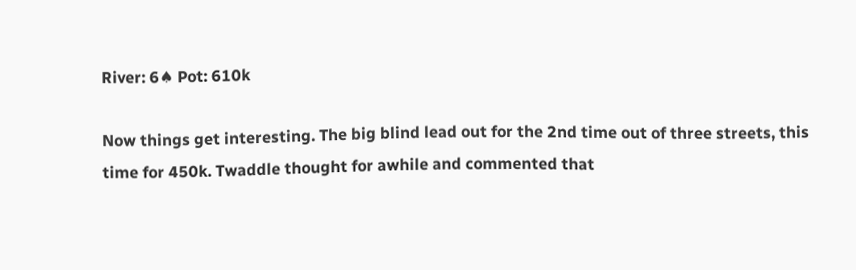River: 6♠ Pot: 610k

Now things get interesting. The big blind lead out for the 2nd time out of three streets, this time for 450k. Twaddle thought for awhile and commented that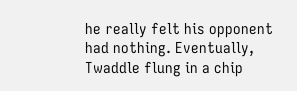he really felt his opponent had nothing. Eventually, Twaddle flung in a chip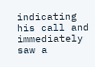indicating his call and immediately saw a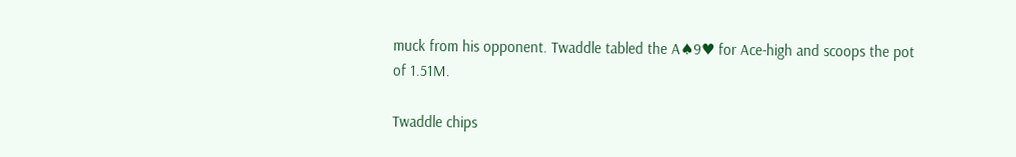muck from his opponent. Twaddle tabled the A♠9♥ for Ace-high and scoops the pot of 1.51M.

Twaddle chips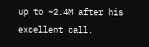up to ~2.4M after his excellent call.